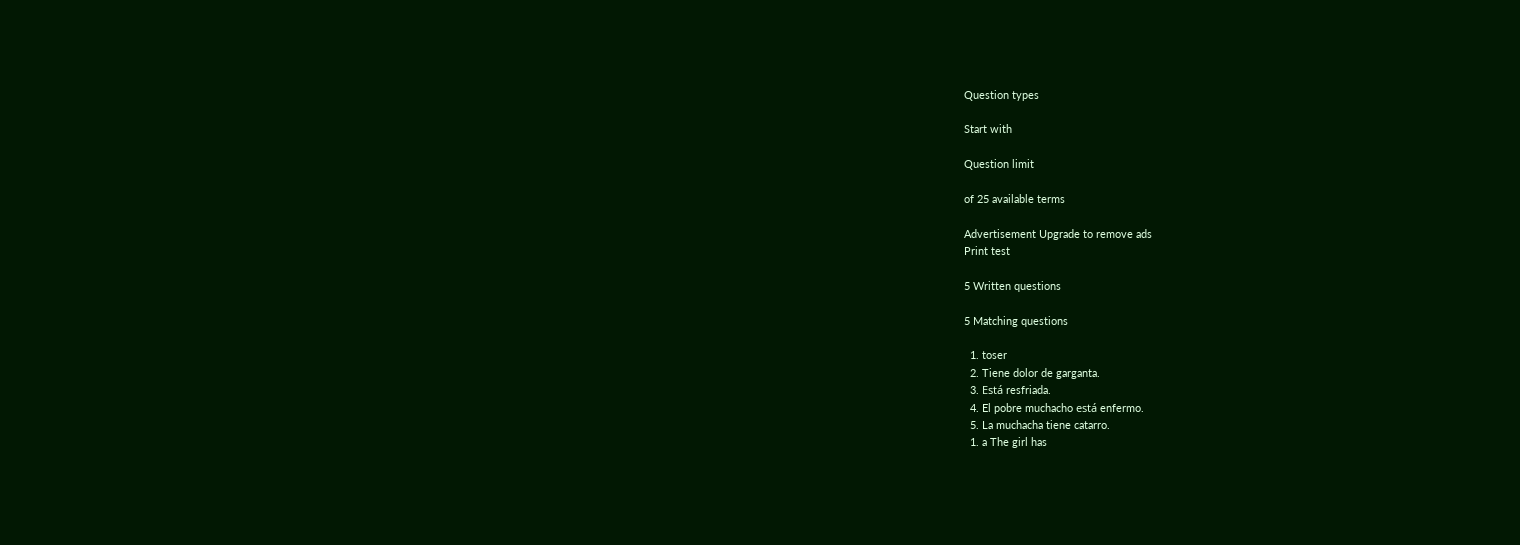Question types

Start with

Question limit

of 25 available terms

Advertisement Upgrade to remove ads
Print test

5 Written questions

5 Matching questions

  1. toser
  2. Tiene dolor de garganta.
  3. Está resfriada.
  4. El pobre muchacho está enfermo.
  5. La muchacha tiene catarro.
  1. a The girl has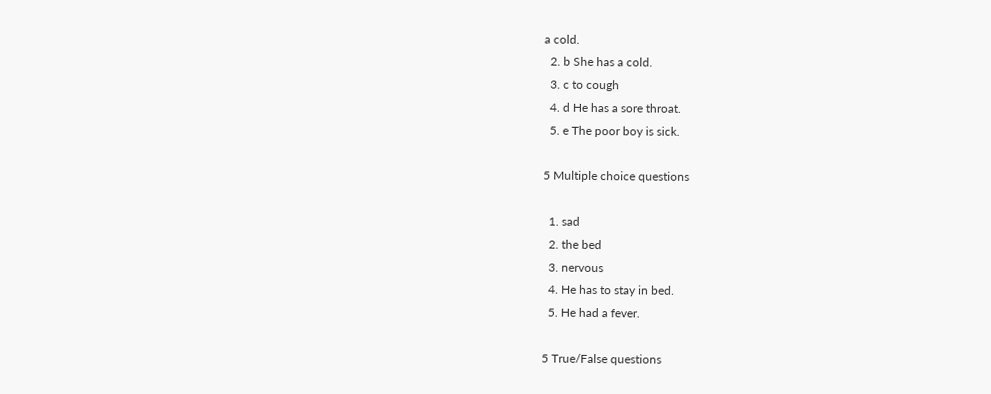a cold.
  2. b She has a cold.
  3. c to cough
  4. d He has a sore throat.
  5. e The poor boy is sick.

5 Multiple choice questions

  1. sad
  2. the bed
  3. nervous
  4. He has to stay in bed.
  5. He had a fever.

5 True/False questions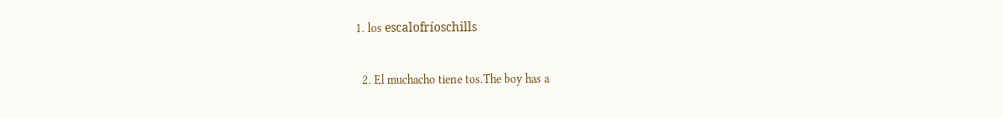1. los escalofríoschills


  2. El muchacho tiene tos.The boy has a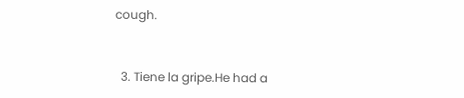cough.


  3. Tiene la gripe.He had a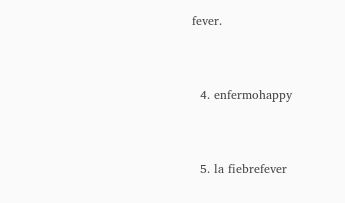fever.


  4. enfermohappy


  5. la fiebrefever